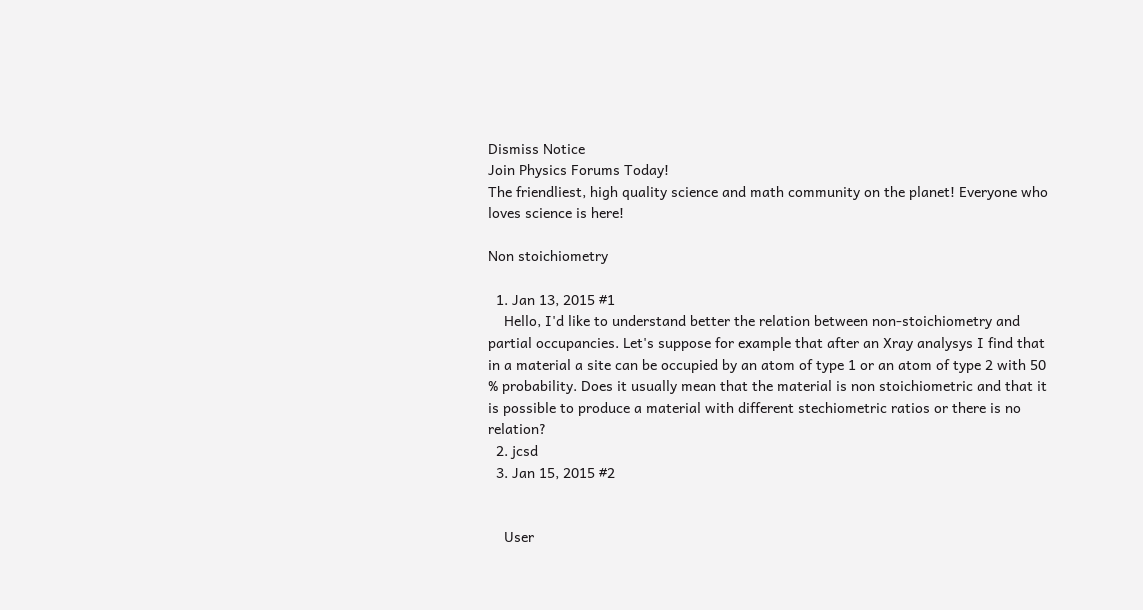Dismiss Notice
Join Physics Forums Today!
The friendliest, high quality science and math community on the planet! Everyone who loves science is here!

Non stoichiometry

  1. Jan 13, 2015 #1
    Hello, I'd like to understand better the relation between non-stoichiometry and partial occupancies. Let's suppose for example that after an Xray analysys I find that in a material a site can be occupied by an atom of type 1 or an atom of type 2 with 50 % probability. Does it usually mean that the material is non stoichiometric and that it is possible to produce a material with different stechiometric ratios or there is no relation?
  2. jcsd
  3. Jan 15, 2015 #2


    User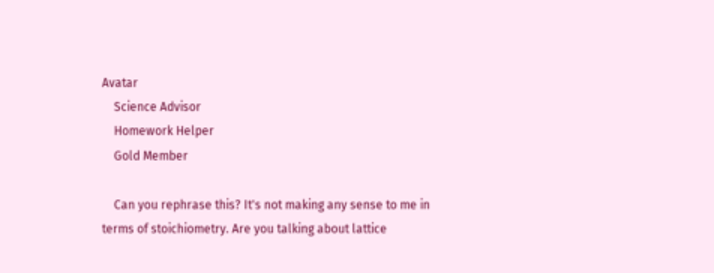Avatar
    Science Advisor
    Homework Helper
    Gold Member

    Can you rephrase this? It's not making any sense to me in terms of stoichiometry. Are you talking about lattice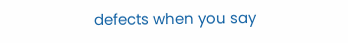defects when you say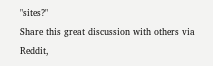"sites?"
Share this great discussion with others via Reddit,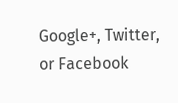Google+, Twitter, or Facebook